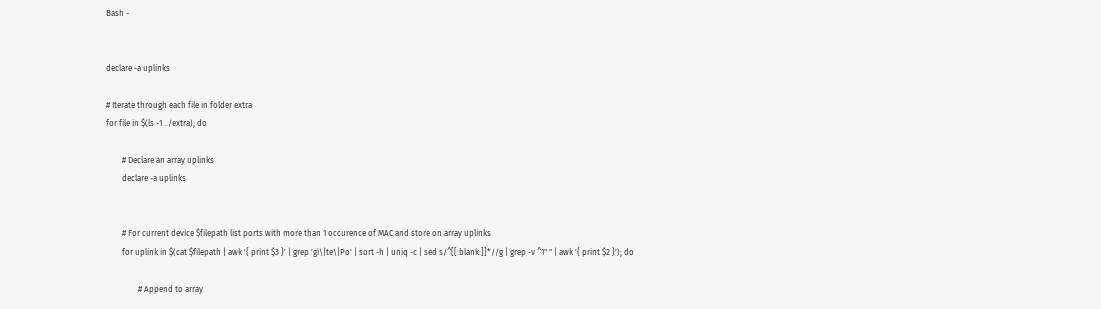Bash -


declare -a uplinks

# Iterate through each file in folder extra
for file in $(ls -1 ../extra); do

        # Declare an array uplinks
        declare -a uplinks


        # For current device $filepath list ports with more than 1 occurence of MAC and store on array uplinks
        for uplink in $(cat $filepath | awk '{ print $3 }' | grep 'gi\|te\|Po' | sort -h | uniq -c | sed s/^[[:blank:]]*//g | grep -v ^1" " | awk '{ print $2 }'); do

                # Append to array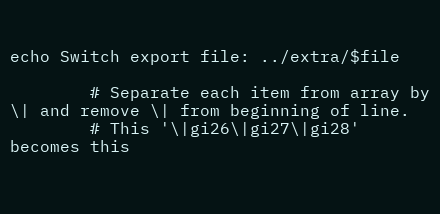echo Switch export file: ../extra/$file

        # Separate each item from array by \| and remove \| from beginning of line.
        # This '\|gi26\|gi27\|gi28' becomes this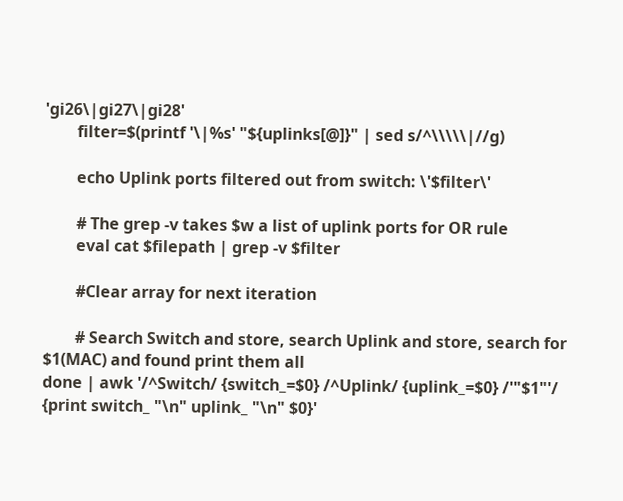'gi26\|gi27\|gi28'
        filter=$(printf '\|%s' "${uplinks[@]}" | sed s/^\\\\\|//g)

        echo Uplink ports filtered out from switch: \'$filter\'

        # The grep -v takes $w a list of uplink ports for OR rule
        eval cat $filepath | grep -v $filter

        #Clear array for next iteration

        # Search Switch and store, search Uplink and store, search for $1(MAC) and found print them all
done | awk '/^Switch/ {switch_=$0} /^Uplink/ {uplink_=$0} /'"$1"'/ {print switch_ "\n" uplink_ "\n" $0}'